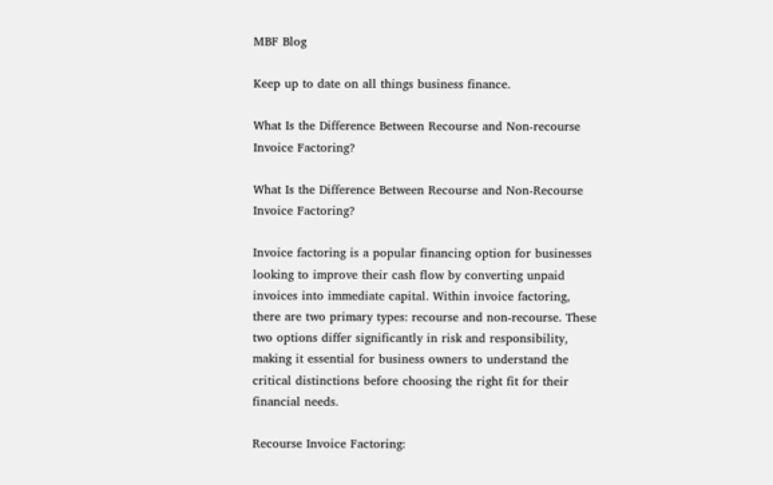MBF Blog

Keep up to date on all things business finance.

What Is the Difference Between Recourse and Non-recourse Invoice Factoring?

What Is the Difference Between Recourse and Non-Recourse Invoice Factoring?

Invoice factoring is a popular financing option for businesses looking to improve their cash flow by converting unpaid invoices into immediate capital. Within invoice factoring, there are two primary types: recourse and non-recourse. These two options differ significantly in risk and responsibility, making it essential for business owners to understand the critical distinctions before choosing the right fit for their financial needs.

Recourse Invoice Factoring: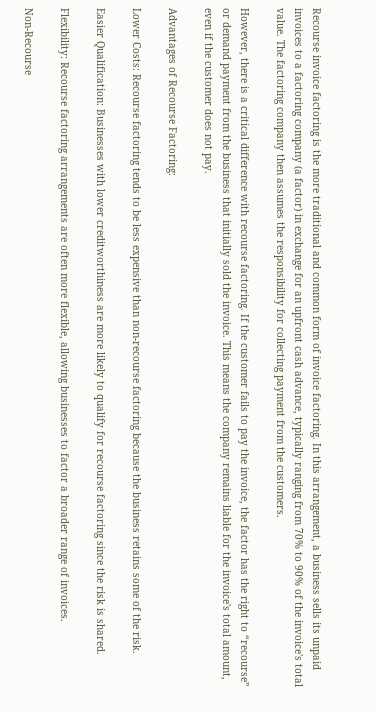Recourse invoice factoring is the more traditional and common form of invoice factoring. In this arrangement, a business sells its unpaid invoices to a factoring company (a factor) in exchange for an upfront cash advance, typically ranging from 70% to 90% of the invoice's total value. The factoring company then assumes the responsibility for collecting payment from the customers.

However, there is a critical difference with recourse factoring. If the customer fails to pay the invoice, the factor has the right to “recourse” or demand payment from the business that initially sold the invoice. This means the company remains liable for the invoice's total amount, even if the customer does not pay.

Advantages of Recourse Factoring:

Lower Costs: Recourse factoring tends to be less expensive than non-recourse factoring because the business retains some of the risk.

Easier Qualification: Businesses with lower creditworthiness are more likely to qualify for recourse factoring since the risk is shared.

Flexibility: Recourse factoring arrangements are often more flexible, allowing businesses to factor a broader range of invoices.

Non-Recourse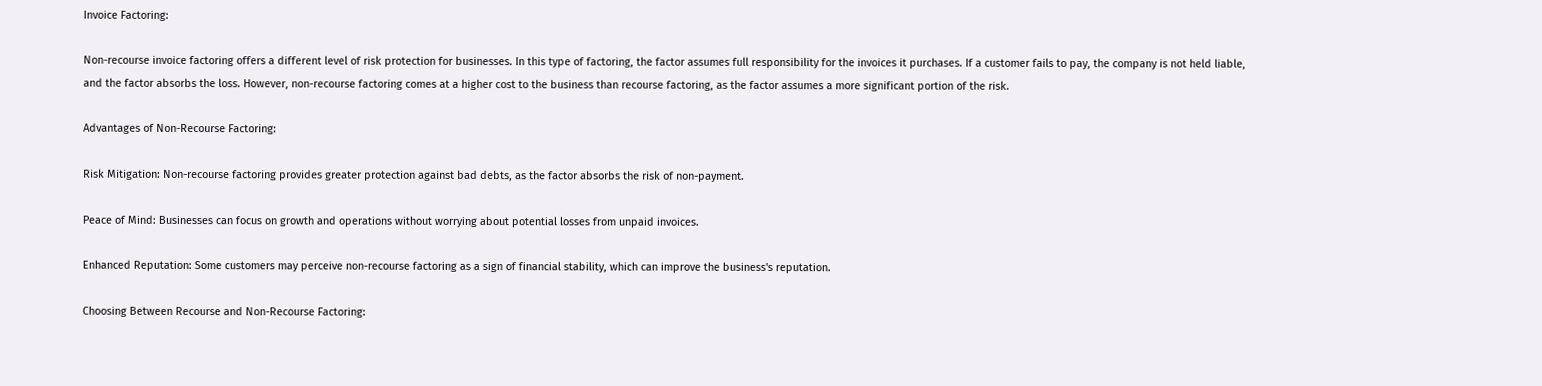Invoice Factoring:

Non-recourse invoice factoring offers a different level of risk protection for businesses. In this type of factoring, the factor assumes full responsibility for the invoices it purchases. If a customer fails to pay, the company is not held liable, and the factor absorbs the loss. However, non-recourse factoring comes at a higher cost to the business than recourse factoring, as the factor assumes a more significant portion of the risk.

Advantages of Non-Recourse Factoring:

Risk Mitigation: Non-recourse factoring provides greater protection against bad debts, as the factor absorbs the risk of non-payment.

Peace of Mind: Businesses can focus on growth and operations without worrying about potential losses from unpaid invoices.

Enhanced Reputation: Some customers may perceive non-recourse factoring as a sign of financial stability, which can improve the business's reputation.

Choosing Between Recourse and Non-Recourse Factoring: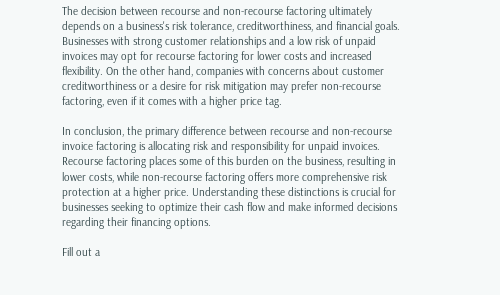The decision between recourse and non-recourse factoring ultimately depends on a business's risk tolerance, creditworthiness, and financial goals. Businesses with strong customer relationships and a low risk of unpaid invoices may opt for recourse factoring for lower costs and increased flexibility. On the other hand, companies with concerns about customer creditworthiness or a desire for risk mitigation may prefer non-recourse factoring, even if it comes with a higher price tag.

In conclusion, the primary difference between recourse and non-recourse invoice factoring is allocating risk and responsibility for unpaid invoices. Recourse factoring places some of this burden on the business, resulting in lower costs, while non-recourse factoring offers more comprehensive risk protection at a higher price. Understanding these distinctions is crucial for businesses seeking to optimize their cash flow and make informed decisions regarding their financing options.

Fill out a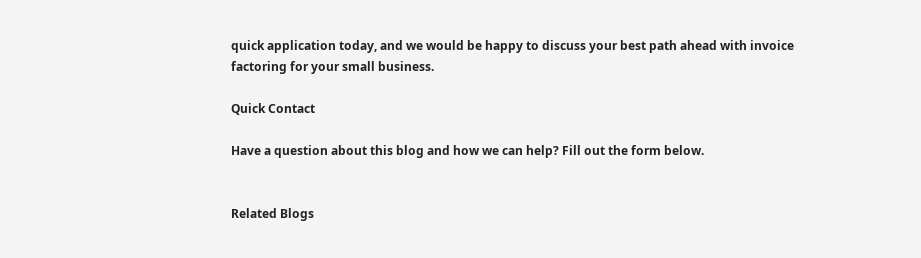quick application today, and we would be happy to discuss your best path ahead with invoice factoring for your small business.

Quick Contact

Have a question about this blog and how we can help? Fill out the form below.


Related Blogs